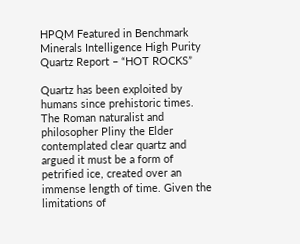HPQM Featured in Benchmark Minerals Intelligence High Purity Quartz Report – “HOT ROCKS”

Quartz has been exploited by humans since prehistoric times. The Roman naturalist and philosopher Pliny the Elder contemplated clear quartz and argued it must be a form of petrified ice, created over an immense length of time. Given the limitations of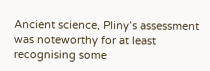Ancient science, Pliny’s assessment was noteworthy for at least recognising some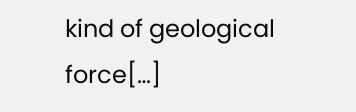kind of geological force[…]